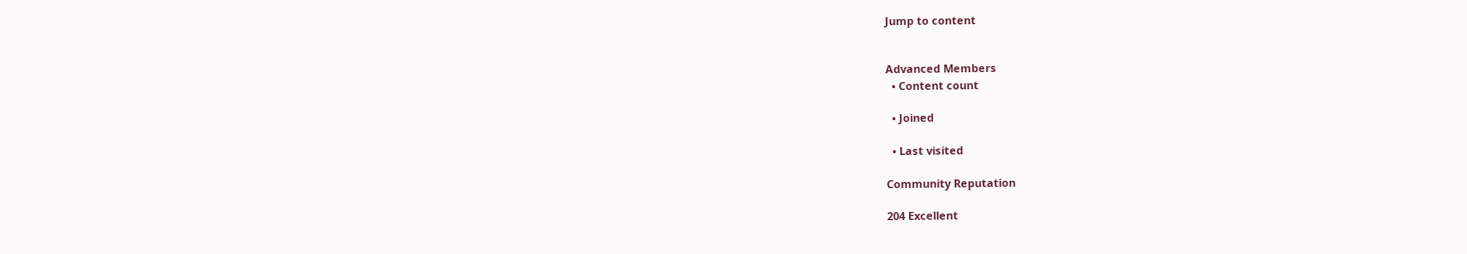Jump to content


Advanced Members
  • Content count

  • Joined

  • Last visited

Community Reputation

204 Excellent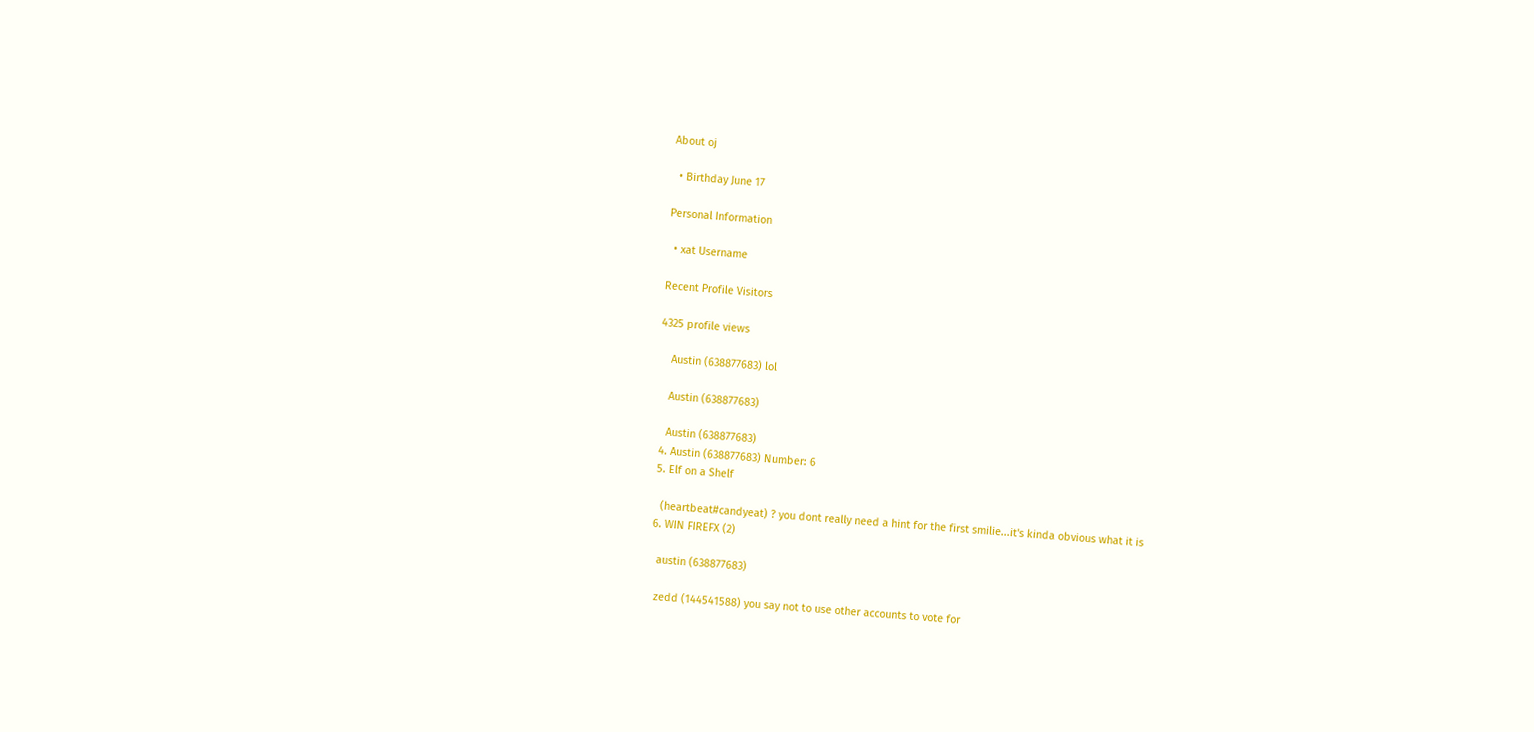About oj

  • Birthday June 17

Personal Information

  • xat Username

Recent Profile Visitors

4325 profile views

    Austin (638877683) lol

    Austin (638877683)

    Austin (638877683)
  4. Austin (638877683) Number: 6
  5. Elf on a Shelf

    (heartbeat#candyeat) ? you dont really need a hint for the first smilie...it's kinda obvious what it is
  6. WIN FIREFX (2)

    austin (638877683)

    zedd (144541588) you say not to use other accounts to vote for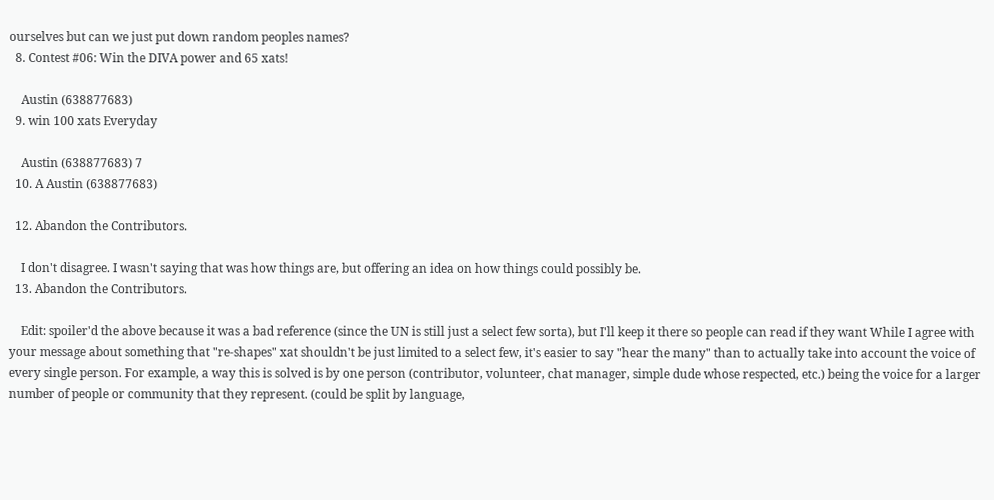ourselves but can we just put down random peoples names?
  8. Contest #06: Win the DIVA power and 65 xats!

    Austin (638877683)
  9. win 100 xats Everyday

    Austin (638877683) 7
  10. A Austin (638877683)

  12. Abandon the Contributors.

    I don't disagree. I wasn't saying that was how things are, but offering an idea on how things could possibly be.
  13. Abandon the Contributors.

    Edit: spoiler'd the above because it was a bad reference (since the UN is still just a select few sorta), but I'll keep it there so people can read if they want While I agree with your message about something that "re-shapes" xat shouldn't be just limited to a select few, it's easier to say "hear the many" than to actually take into account the voice of every single person. For example, a way this is solved is by one person (contributor, volunteer, chat manager, simple dude whose respected, etc.) being the voice for a larger number of people or community that they represent. (could be split by language,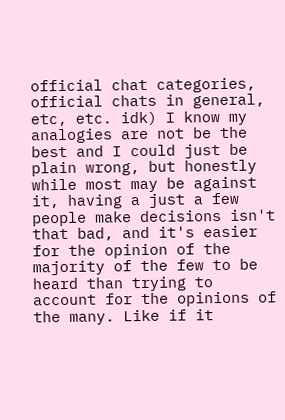official chat categories, official chats in general, etc, etc. idk) I know my analogies are not be the best and I could just be plain wrong, but honestly while most may be against it, having a just a few people make decisions isn't that bad, and it's easier for the opinion of the majority of the few to be heard than trying to account for the opinions of the many. Like if it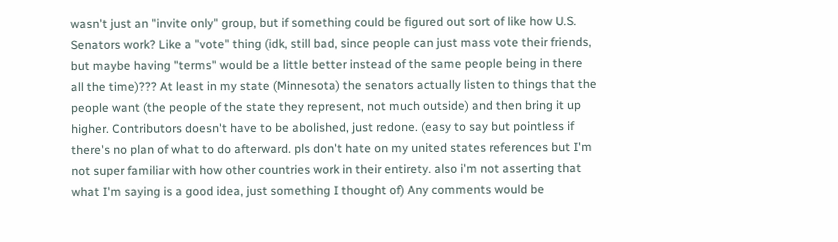wasn't just an "invite only" group, but if something could be figured out sort of like how U.S. Senators work? Like a "vote" thing (idk, still bad, since people can just mass vote their friends, but maybe having "terms" would be a little better instead of the same people being in there all the time)??? At least in my state (Minnesota) the senators actually listen to things that the people want (the people of the state they represent, not much outside) and then bring it up higher. Contributors doesn't have to be abolished, just redone. (easy to say but pointless if there's no plan of what to do afterward. pls don't hate on my united states references but I'm not super familiar with how other countries work in their entirety. also i'm not asserting that what I'm saying is a good idea, just something I thought of) Any comments would be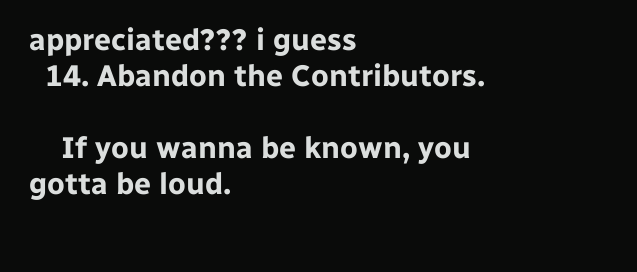appreciated??? i guess
  14. Abandon the Contributors.

    If you wanna be known, you gotta be loud.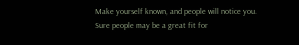Make yourself known, and people will notice you. Sure people may be a great fit for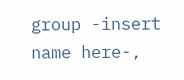group -insert name here-,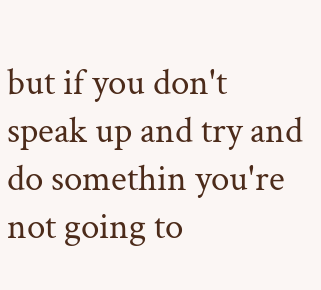but if you don't speak up and try and do somethin you're not going to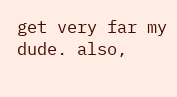get very far my dude. also,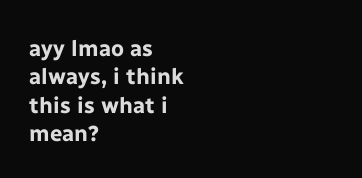ayy lmao as always, i think this is what i mean?